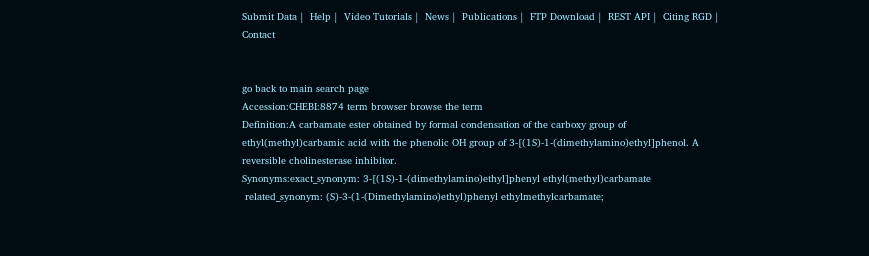Submit Data |  Help |  Video Tutorials |  News |  Publications |  FTP Download |  REST API |  Citing RGD |  Contact


go back to main search page
Accession:CHEBI:8874 term browser browse the term
Definition:A carbamate ester obtained by formal condensation of the carboxy group of ethyl(methyl)carbamic acid with the phenolic OH group of 3-[(1S)-1-(dimethylamino)ethyl]phenol. A reversible cholinesterase inhibitor.
Synonyms:exact_synonym: 3-[(1S)-1-(dimethylamino)ethyl]phenyl ethyl(methyl)carbamate
 related_synonym: (S)-3-(1-(Dimethylamino)ethyl)phenyl ethylmethylcarbamate;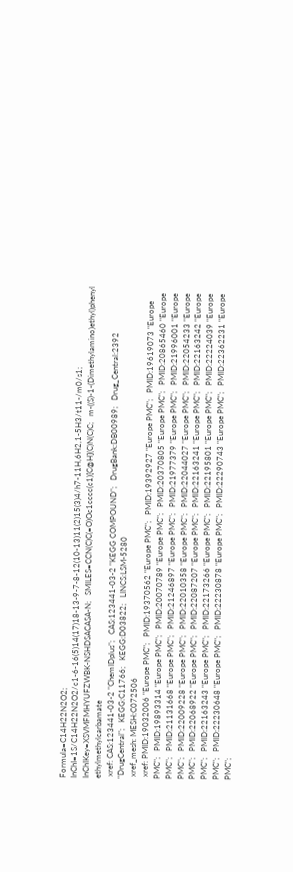Formula=C14H22N2O2;   InChI=1S/C14H22N2O2/c1-6-16(5)14(17)18-13-9-7-8-12(10-13)11(2)15(3)4/h7-11H,6H2,1-5H3/t11-/m0/s1;   InChIKey=XSVMFMHYUFZWBK-NSHDSACASA-N;   SMILES=CCN(C)C(=O)Oc1cccc(c1)[C@H](C)N(C)C;   m-((S)-1-(Dimethylamino)ethyl)phenyl ethylmethylcarbamate
 xref: CAS:123441-03-2 "ChemIDplus";   CAS:123441-03-2 "KEGG COMPOUND";   DrugBank:DB00989;   Drug_Central:2392 "DrugCentral";   KEGG:C11766;   KEGG:D03822;   LINCS:LSM-5280
 xref_mesh: MESH:C072506
 xref: PMID:19032006 "Europe PMC";   PMID:19370562 "Europe PMC";   PMID:19392927 "Europe PMC";   PMID:19619073 "Europe PMC";   PMID:19893314 "Europe PMC";   PMID:20070789 "Europe PMC";   PMID:20370805 "Europe PMC";   PMID:20865460 "Europe PMC";   PMID:21131668 "Europe PMC";   PMID:21246897 "Europe PMC";   PMID:21977379 "Europe PMC";   PMID:21996001 "Europe PMC";   PMID:22009228 "Europe PMC";   PMID:22010358 "Europe PMC";   PMID:22044027 "Europe PMC";   PMID:22054233 "Europe PMC";   PMID:22068922 "Europe PMC";   PMID:22087207 "Europe PMC";   PMID:22163241 "Europe PMC";   PMID:22163242 "Europe PMC";   PMID:22163243 "Europe PMC";   PMID:22173266 "Europe PMC";   PMID:22195801 "Europe PMC";   PMID:22224039 "Europe PMC";   PMID:22230648 "Europe PMC";   PMID:22230878 "Europe PMC";   PMID:22290743 "Europe PMC";   PMID:22362231 "Europe PMC";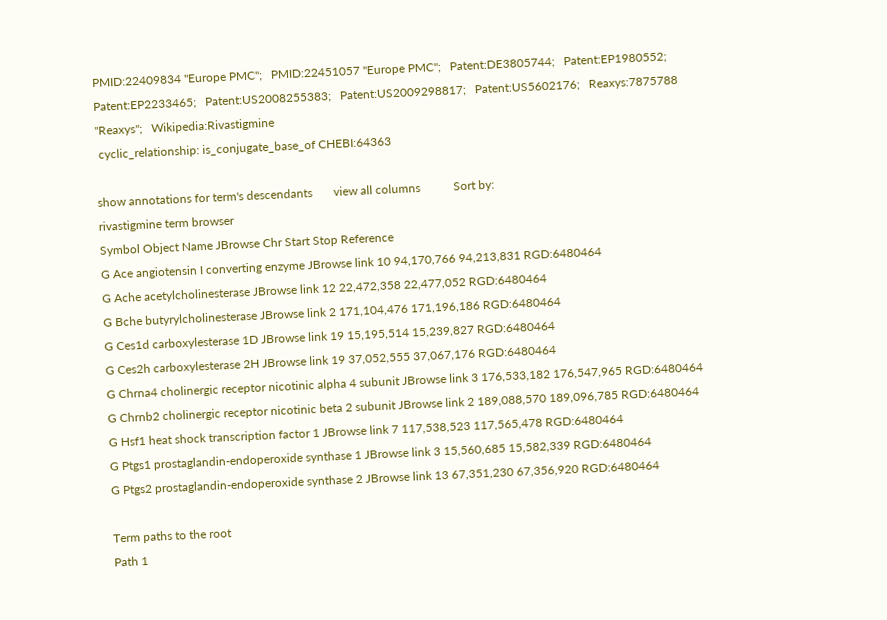PMID:22409834 "Europe PMC";   PMID:22451057 "Europe PMC";   Patent:DE3805744;   Patent:EP1980552;   Patent:EP2233465;   Patent:US2008255383;   Patent:US2009298817;   Patent:US5602176;   Reaxys:7875788 "Reaxys";   Wikipedia:Rivastigmine
 cyclic_relationship: is_conjugate_base_of CHEBI:64363

show annotations for term's descendants       view all columns           Sort by:
rivastigmine term browser
Symbol Object Name JBrowse Chr Start Stop Reference
G Ace angiotensin I converting enzyme JBrowse link 10 94,170,766 94,213,831 RGD:6480464
G Ache acetylcholinesterase JBrowse link 12 22,472,358 22,477,052 RGD:6480464
G Bche butyrylcholinesterase JBrowse link 2 171,104,476 171,196,186 RGD:6480464
G Ces1d carboxylesterase 1D JBrowse link 19 15,195,514 15,239,827 RGD:6480464
G Ces2h carboxylesterase 2H JBrowse link 19 37,052,555 37,067,176 RGD:6480464
G Chrna4 cholinergic receptor nicotinic alpha 4 subunit JBrowse link 3 176,533,182 176,547,965 RGD:6480464
G Chrnb2 cholinergic receptor nicotinic beta 2 subunit JBrowse link 2 189,088,570 189,096,785 RGD:6480464
G Hsf1 heat shock transcription factor 1 JBrowse link 7 117,538,523 117,565,478 RGD:6480464
G Ptgs1 prostaglandin-endoperoxide synthase 1 JBrowse link 3 15,560,685 15,582,339 RGD:6480464
G Ptgs2 prostaglandin-endoperoxide synthase 2 JBrowse link 13 67,351,230 67,356,920 RGD:6480464

Term paths to the root
Path 1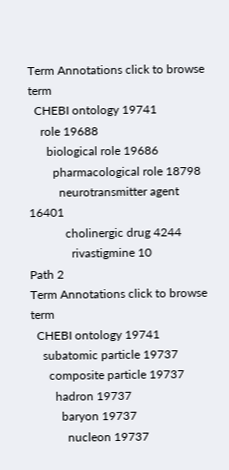Term Annotations click to browse term
  CHEBI ontology 19741
    role 19688
      biological role 19686
        pharmacological role 18798
          neurotransmitter agent 16401
            cholinergic drug 4244
              rivastigmine 10
Path 2
Term Annotations click to browse term
  CHEBI ontology 19741
    subatomic particle 19737
      composite particle 19737
        hadron 19737
          baryon 19737
            nucleon 19737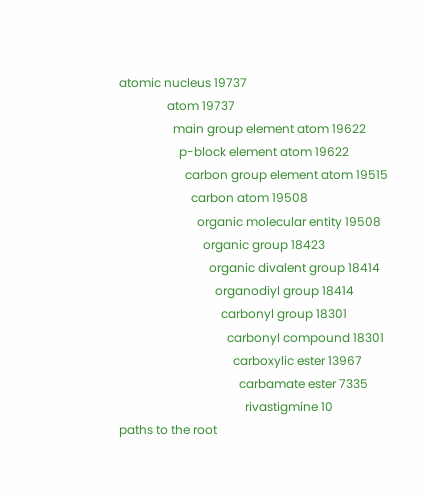atomic nucleus 19737
                atom 19737
                  main group element atom 19622
                    p-block element atom 19622
                      carbon group element atom 19515
                        carbon atom 19508
                          organic molecular entity 19508
                            organic group 18423
                              organic divalent group 18414
                                organodiyl group 18414
                                  carbonyl group 18301
                                    carbonyl compound 18301
                                      carboxylic ester 13967
                                        carbamate ester 7335
                                          rivastigmine 10
paths to the root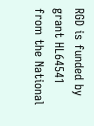RGD is funded by grant HL64541 from the National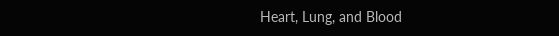Heart, Lung, and Blood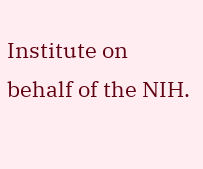Institute on behalf of the NIH.